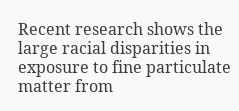Recent research shows the large racial disparities in exposure to fine particulate matter from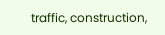traffic, construction,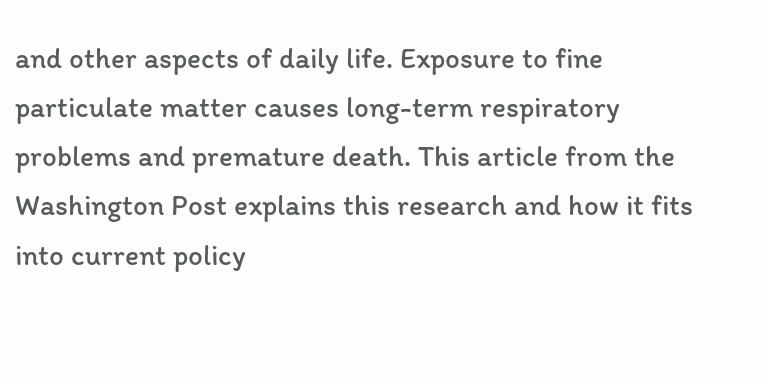and other aspects of daily life. Exposure to fine particulate matter causes long-term respiratory problems and premature death. This article from the Washington Post explains this research and how it fits into current policy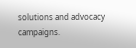solutions and advocacy campaigns.